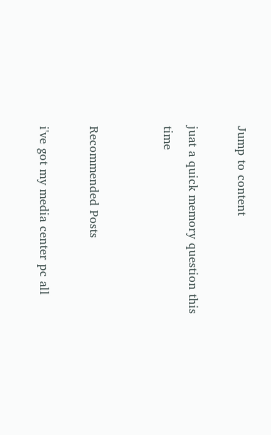Jump to content

juat a quick memory question this time


Recommended Posts

i've got my media center pc all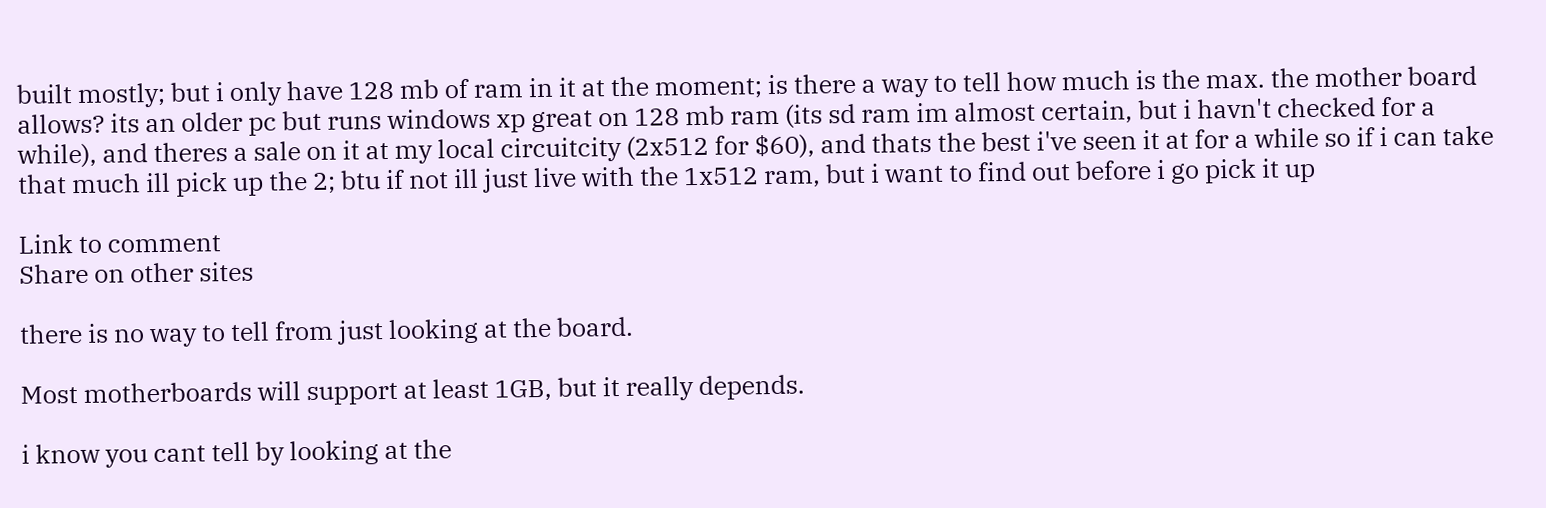built mostly; but i only have 128 mb of ram in it at the moment; is there a way to tell how much is the max. the mother board allows? its an older pc but runs windows xp great on 128 mb ram (its sd ram im almost certain, but i havn't checked for a while), and theres a sale on it at my local circuitcity (2x512 for $60), and thats the best i've seen it at for a while so if i can take that much ill pick up the 2; btu if not ill just live with the 1x512 ram, but i want to find out before i go pick it up

Link to comment
Share on other sites

there is no way to tell from just looking at the board.

Most motherboards will support at least 1GB, but it really depends.

i know you cant tell by looking at the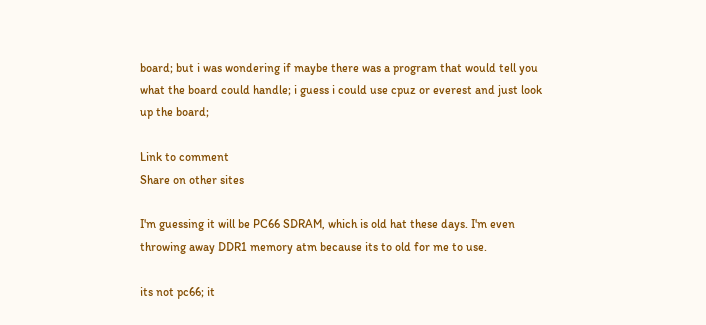board; but i was wondering if maybe there was a program that would tell you what the board could handle; i guess i could use cpuz or everest and just look up the board;

Link to comment
Share on other sites

I'm guessing it will be PC66 SDRAM, which is old hat these days. I'm even throwing away DDR1 memory atm because its to old for me to use.

its not pc66; it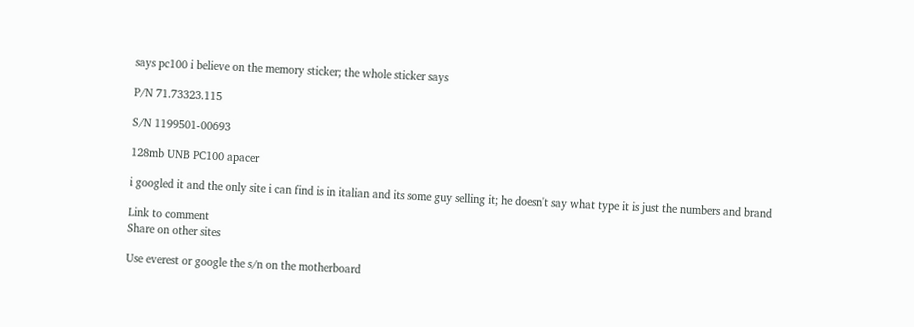says pc100 i believe on the memory sticker; the whole sticker says

P/N 71.73323.115

S/N 1199501-00693

128mb UNB PC100 apacer

i googled it and the only site i can find is in italian and its some guy selling it; he doesn't say what type it is just the numbers and brand

Link to comment
Share on other sites

Use everest or google the s/n on the motherboard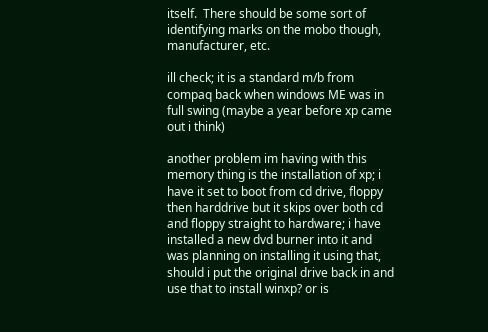itself.  There should be some sort of identifying marks on the mobo though, manufacturer, etc.

ill check; it is a standard m/b from compaq back when windows ME was in full swing (maybe a year before xp came out i think)

another problem im having with this memory thing is the installation of xp; i have it set to boot from cd drive, floppy then harddrive but it skips over both cd and floppy straight to hardware; i have installed a new dvd burner into it and was planning on installing it using that, should i put the original drive back in and use that to install winxp? or is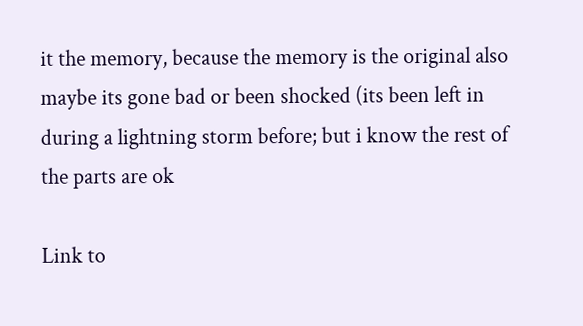it the memory, because the memory is the original also maybe its gone bad or been shocked (its been left in during a lightning storm before; but i know the rest of the parts are ok

Link to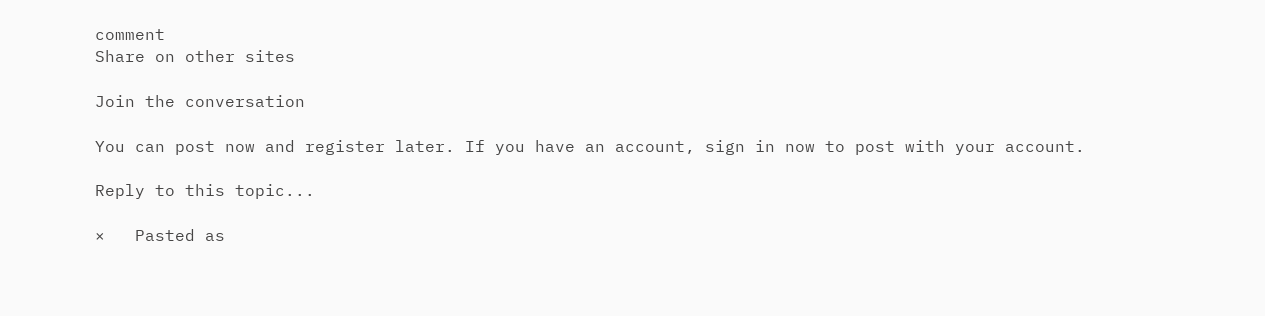comment
Share on other sites

Join the conversation

You can post now and register later. If you have an account, sign in now to post with your account.

Reply to this topic...

×   Pasted as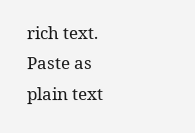rich text.   Paste as plain text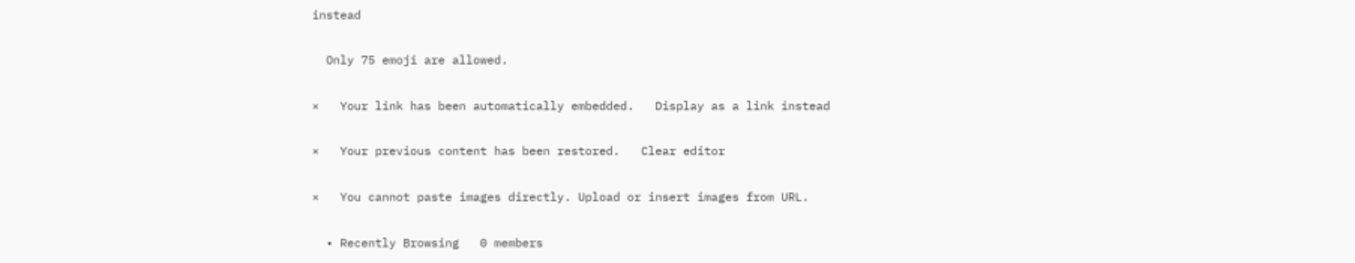instead

  Only 75 emoji are allowed.

×   Your link has been automatically embedded.   Display as a link instead

×   Your previous content has been restored.   Clear editor

×   You cannot paste images directly. Upload or insert images from URL.

  • Recently Browsing   0 members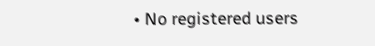• No registered users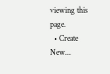viewing this page.
  • Create New...